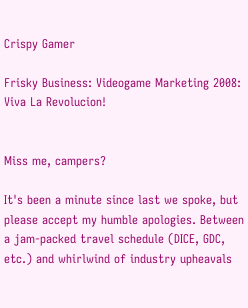Crispy Gamer

Frisky Business: Videogame Marketing 2008: Viva La Revolucion!


Miss me, campers?

It's been a minute since last we spoke, but please accept my humble apologies. Between a jam-packed travel schedule (DICE, GDC, etc.) and whirlwind of industry upheavals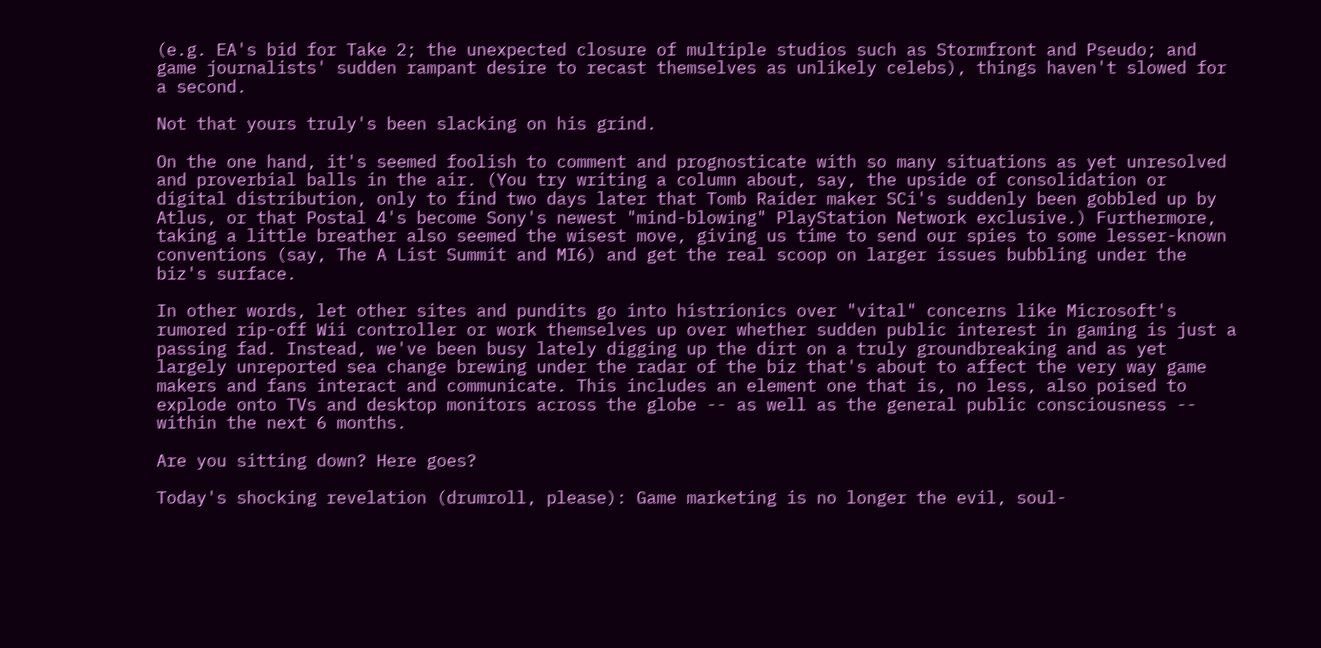(e.g. EA's bid for Take 2; the unexpected closure of multiple studios such as Stormfront and Pseudo; and game journalists' sudden rampant desire to recast themselves as unlikely celebs), things haven't slowed for a second.

Not that yours truly's been slacking on his grind.

On the one hand, it's seemed foolish to comment and prognosticate with so many situations as yet unresolved and proverbial balls in the air. (You try writing a column about, say, the upside of consolidation or digital distribution, only to find two days later that Tomb Raider maker SCi's suddenly been gobbled up by Atlus, or that Postal 4's become Sony's newest "mind-blowing" PlayStation Network exclusive.) Furthermore, taking a little breather also seemed the wisest move, giving us time to send our spies to some lesser-known conventions (say, The A List Summit and MI6) and get the real scoop on larger issues bubbling under the biz's surface.

In other words, let other sites and pundits go into histrionics over "vital" concerns like Microsoft's rumored rip-off Wii controller or work themselves up over whether sudden public interest in gaming is just a passing fad. Instead, we've been busy lately digging up the dirt on a truly groundbreaking and as yet largely unreported sea change brewing under the radar of the biz that's about to affect the very way game makers and fans interact and communicate. This includes an element one that is, no less, also poised to explode onto TVs and desktop monitors across the globe -- as well as the general public consciousness -- within the next 6 months.

Are you sitting down? Here goes?

Today's shocking revelation (drumroll, please): Game marketing is no longer the evil, soul-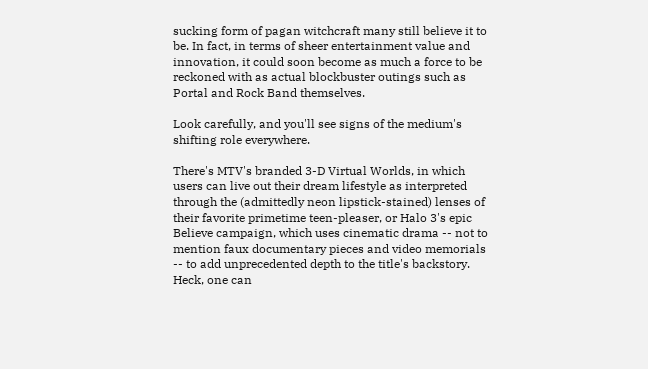sucking form of pagan witchcraft many still believe it to be. In fact, in terms of sheer entertainment value and innovation, it could soon become as much a force to be reckoned with as actual blockbuster outings such as Portal and Rock Band themselves.

Look carefully, and you'll see signs of the medium's shifting role everywhere.

There's MTV's branded 3-D Virtual Worlds, in which users can live out their dream lifestyle as interpreted through the (admittedly neon lipstick-stained) lenses of their favorite primetime teen-pleaser, or Halo 3's epic Believe campaign, which uses cinematic drama -- not to mention faux documentary pieces and video memorials -- to add unprecedented depth to the title's backstory. Heck, one can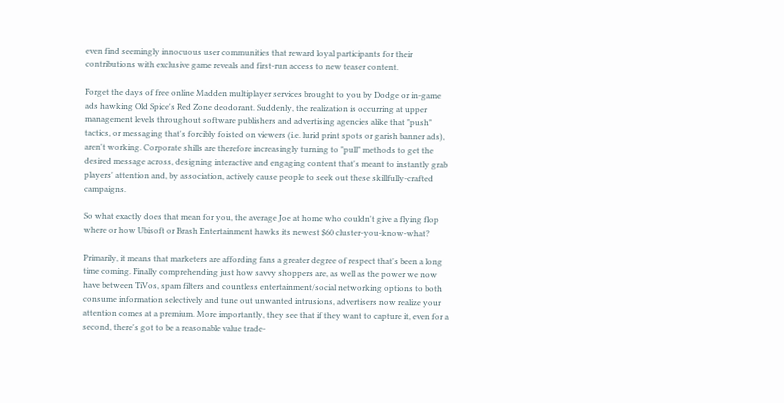even find seemingly innocuous user communities that reward loyal participants for their contributions with exclusive game reveals and first-run access to new teaser content.

Forget the days of free online Madden multiplayer services brought to you by Dodge or in-game ads hawking Old Spice's Red Zone deodorant. Suddenly, the realization is occurring at upper management levels throughout software publishers and advertising agencies alike that "push" tactics, or messaging that's forcibly foisted on viewers (i.e. lurid print spots or garish banner ads), aren't working. Corporate shills are therefore increasingly turning to "pull" methods to get the desired message across, designing interactive and engaging content that's meant to instantly grab players' attention and, by association, actively cause people to seek out these skillfully-crafted campaigns.

So what exactly does that mean for you, the average Joe at home who couldn't give a flying flop where or how Ubisoft or Brash Entertainment hawks its newest $60 cluster-you-know-what?

Primarily, it means that marketers are affording fans a greater degree of respect that's been a long time coming. Finally comprehending just how savvy shoppers are, as well as the power we now have between TiVos, spam filters and countless entertainment/social networking options to both consume information selectively and tune out unwanted intrusions, advertisers now realize your attention comes at a premium. More importantly, they see that if they want to capture it, even for a second, there's got to be a reasonable value trade-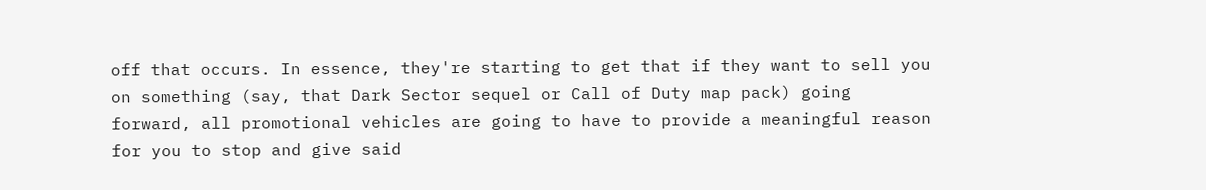off that occurs. In essence, they're starting to get that if they want to sell you on something (say, that Dark Sector sequel or Call of Duty map pack) going forward, all promotional vehicles are going to have to provide a meaningful reason for you to stop and give said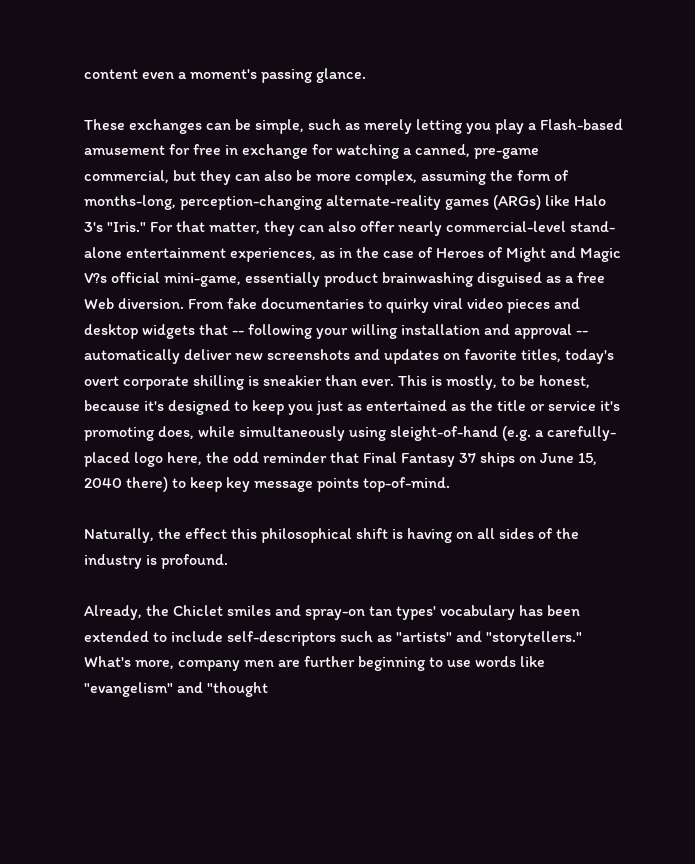content even a moment's passing glance.

These exchanges can be simple, such as merely letting you play a Flash-based amusement for free in exchange for watching a canned, pre-game commercial, but they can also be more complex, assuming the form of months-long, perception-changing alternate-reality games (ARGs) like Halo 3's "Iris." For that matter, they can also offer nearly commercial-level stand-alone entertainment experiences, as in the case of Heroes of Might and Magic V?s official mini-game, essentially product brainwashing disguised as a free Web diversion. From fake documentaries to quirky viral video pieces and desktop widgets that -- following your willing installation and approval -- automatically deliver new screenshots and updates on favorite titles, today's overt corporate shilling is sneakier than ever. This is mostly, to be honest, because it's designed to keep you just as entertained as the title or service it's promoting does, while simultaneously using sleight-of-hand (e.g. a carefully-placed logo here, the odd reminder that Final Fantasy 37 ships on June 15, 2040 there) to keep key message points top-of-mind.

Naturally, the effect this philosophical shift is having on all sides of the industry is profound.

Already, the Chiclet smiles and spray-on tan types' vocabulary has been extended to include self-descriptors such as "artists" and "storytellers." What's more, company men are further beginning to use words like "evangelism" and "thought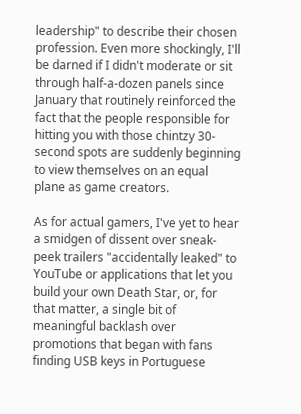leadership" to describe their chosen profession. Even more shockingly, I'll be darned if I didn't moderate or sit through half-a-dozen panels since January that routinely reinforced the fact that the people responsible for hitting you with those chintzy 30-second spots are suddenly beginning to view themselves on an equal plane as game creators.

As for actual gamers, I've yet to hear a smidgen of dissent over sneak-peek trailers "accidentally leaked" to YouTube or applications that let you build your own Death Star, or, for that matter, a single bit of meaningful backlash over promotions that began with fans finding USB keys in Portuguese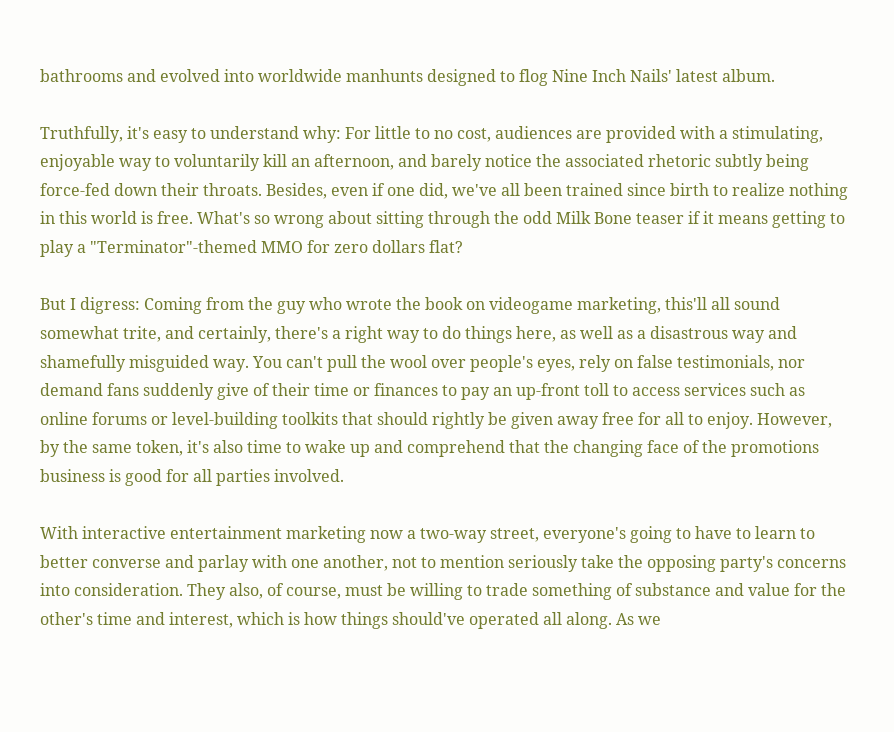bathrooms and evolved into worldwide manhunts designed to flog Nine Inch Nails' latest album.

Truthfully, it's easy to understand why: For little to no cost, audiences are provided with a stimulating, enjoyable way to voluntarily kill an afternoon, and barely notice the associated rhetoric subtly being force-fed down their throats. Besides, even if one did, we've all been trained since birth to realize nothing in this world is free. What's so wrong about sitting through the odd Milk Bone teaser if it means getting to play a "Terminator"-themed MMO for zero dollars flat?

But I digress: Coming from the guy who wrote the book on videogame marketing, this'll all sound somewhat trite, and certainly, there's a right way to do things here, as well as a disastrous way and shamefully misguided way. You can't pull the wool over people's eyes, rely on false testimonials, nor demand fans suddenly give of their time or finances to pay an up-front toll to access services such as online forums or level-building toolkits that should rightly be given away free for all to enjoy. However, by the same token, it's also time to wake up and comprehend that the changing face of the promotions business is good for all parties involved.

With interactive entertainment marketing now a two-way street, everyone's going to have to learn to better converse and parlay with one another, not to mention seriously take the opposing party's concerns into consideration. They also, of course, must be willing to trade something of substance and value for the other's time and interest, which is how things should've operated all along. As we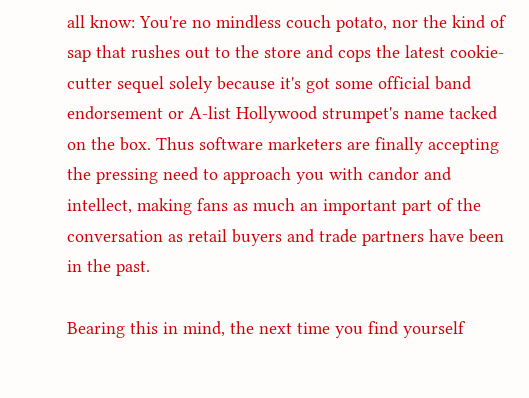all know: You're no mindless couch potato, nor the kind of sap that rushes out to the store and cops the latest cookie-cutter sequel solely because it's got some official band endorsement or A-list Hollywood strumpet's name tacked on the box. Thus software marketers are finally accepting the pressing need to approach you with candor and intellect, making fans as much an important part of the conversation as retail buyers and trade partners have been in the past.

Bearing this in mind, the next time you find yourself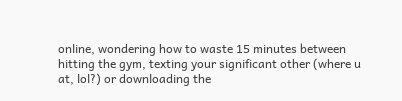online, wondering how to waste 15 minutes between hitting the gym, texting your significant other (where u at, lol?) or downloading the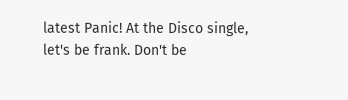latest Panic! At the Disco single, let's be frank. Don't be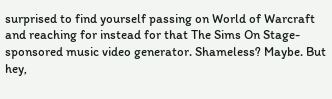surprised to find yourself passing on World of Warcraft and reaching for instead for that The Sims On Stage-sponsored music video generator. Shameless? Maybe. But hey,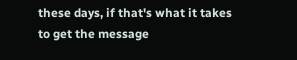these days, if that's what it takes to get the message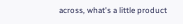across, what's a little product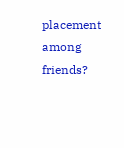placement among friends?